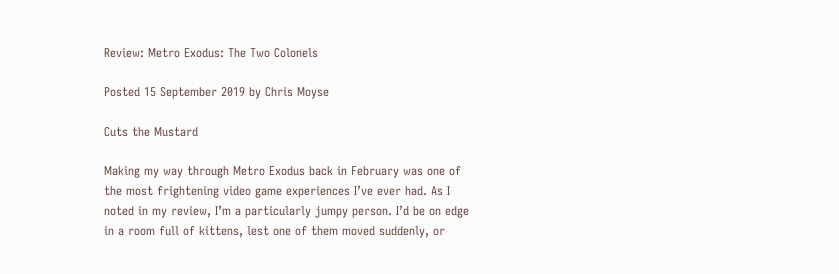Review: Metro Exodus: The Two Colonels

Posted 15 September 2019 by Chris Moyse

Cuts the Mustard

Making my way through Metro Exodus back in February was one of the most frightening video game experiences I’ve ever had. As I noted in my review, I’m a particularly jumpy person. I’d be on edge in a room full of kittens, lest one of them moved suddenly, or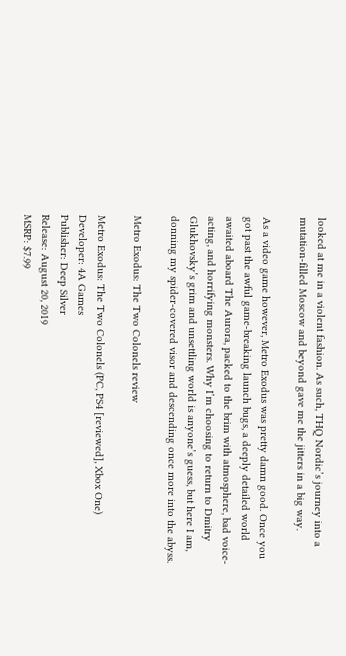looked at me in a violent fashion. As such, THQ Nordic’s journey into a mutation-filled Moscow and beyond gave me the jitters in a big way.

As a video game however, Metro Exodus was pretty damn good. Once you got past the awful game-breaking launch bugs, a deeply detailed world awaited aboard The Aurora, packed to the brim with atmosphere, bad voice-acting, and horrifying monsters. Why I’m choosing to return to Dmitry Glukhovsky’s grim and unsettling world is anyone’s guess, but here I am, donning my spider-covered visor and descending once more into the abyss.

Metro Exodus: The Two Colonels review

Metro Exodus: The Two Colonels (PC, PS4 [reviewed], Xbox One)
Developer: 4A Games
Publisher: Deep Silver
Release: August 20, 2019
MSRP: $7.99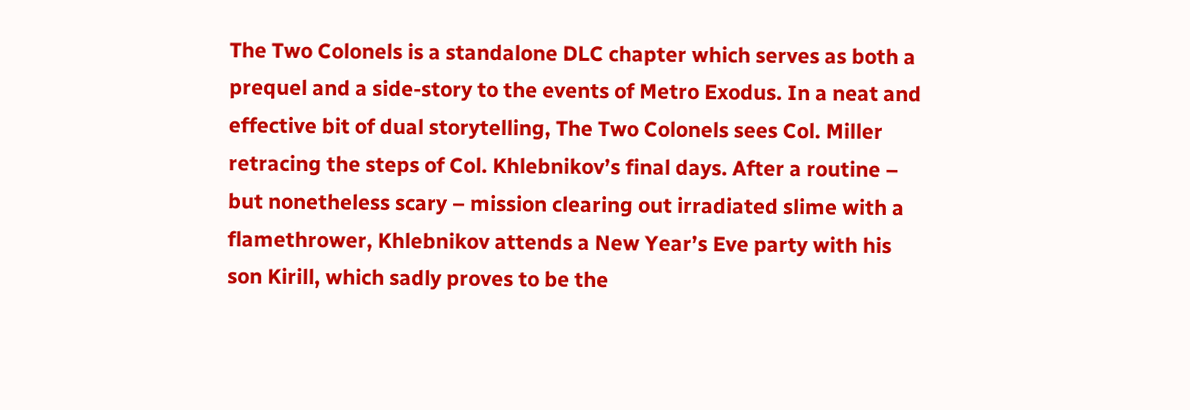The Two Colonels is a standalone DLC chapter which serves as both a prequel and a side-story to the events of Metro Exodus. In a neat and effective bit of dual storytelling, The Two Colonels sees Col. Miller retracing the steps of Col. Khlebnikov’s final days. After a routine – but nonetheless scary – mission clearing out irradiated slime with a flamethrower, Khlebnikov attends a New Year’s Eve party with his son Kirill, which sadly proves to be the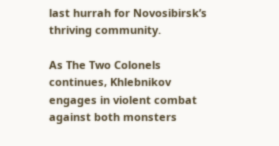last hurrah for Novosibirsk’s thriving community.

As The Two Colonels continues, Khlebnikov engages in violent combat against both monsters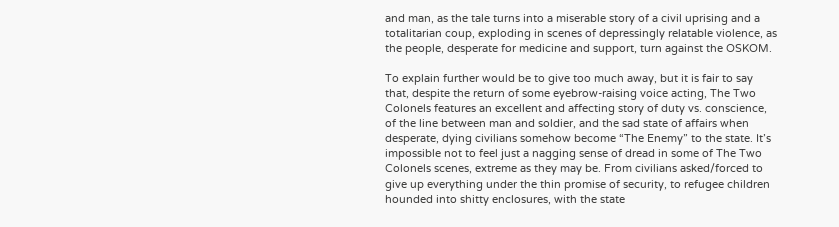and man, as the tale turns into a miserable story of a civil uprising and a totalitarian coup, exploding in scenes of depressingly relatable violence, as the people, desperate for medicine and support, turn against the OSKOM.

To explain further would be to give too much away, but it is fair to say that, despite the return of some eyebrow-raising voice acting, The Two Colonels features an excellent and affecting story of duty vs. conscience, of the line between man and soldier, and the sad state of affairs when desperate, dying civilians somehow become “The Enemy” to the state. It’s impossible not to feel just a nagging sense of dread in some of The Two Colonels scenes, extreme as they may be. From civilians asked/forced to give up everything under the thin promise of security, to refugee children hounded into shitty enclosures, with the state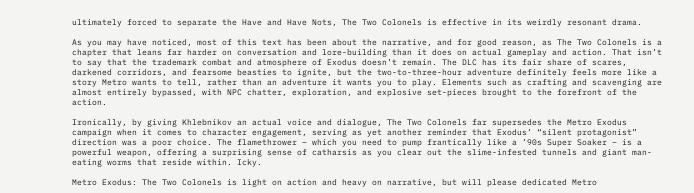ultimately forced to separate the Have and Have Nots, The Two Colonels is effective in its weirdly resonant drama.

As you may have noticed, most of this text has been about the narrative, and for good reason, as The Two Colonels is a chapter that leans far harder on conversation and lore-building than it does on actual gameplay and action. That isn’t to say that the trademark combat and atmosphere of Exodus doesn’t remain. The DLC has its fair share of scares, darkened corridors, and fearsome beasties to ignite, but the two-to-three-hour adventure definitely feels more like a story Metro wants to tell, rather than an adventure it wants you to play. Elements such as crafting and scavenging are almost entirely bypassed, with NPC chatter, exploration, and explosive set-pieces brought to the forefront of the action.

Ironically, by giving Khlebnikov an actual voice and dialogue, The Two Colonels far supersedes the Metro Exodus campaign when it comes to character engagement, serving as yet another reminder that Exodus’ “silent protagonist” direction was a poor choice. The flamethrower – which you need to pump frantically like a ’90s Super Soaker – is a powerful weapon, offering a surprising sense of catharsis as you clear out the slime-infested tunnels and giant man-eating worms that reside within. Icky.

Metro Exodus: The Two Colonels is light on action and heavy on narrative, but will please dedicated Metro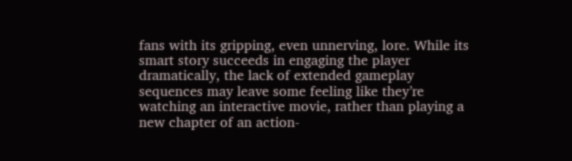fans with its gripping, even unnerving, lore. While its smart story succeeds in engaging the player dramatically, the lack of extended gameplay sequences may leave some feeling like they’re watching an interactive movie, rather than playing a new chapter of an action-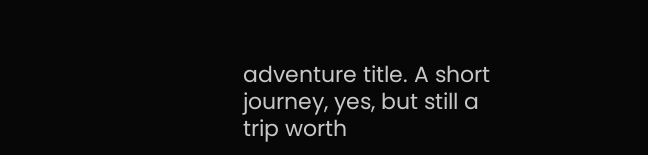adventure title. A short journey, yes, but still a trip worth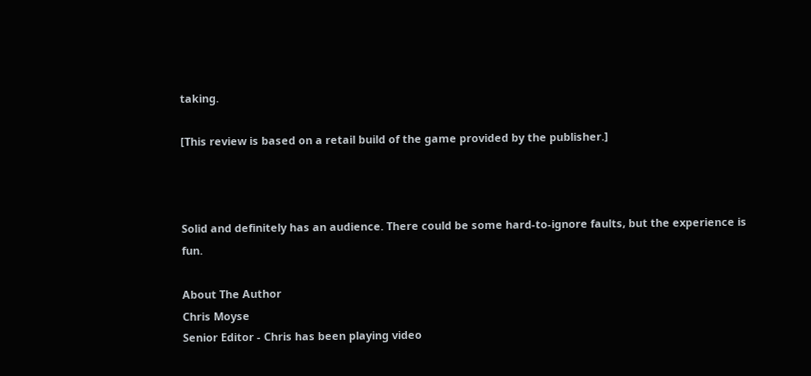taking.

[This review is based on a retail build of the game provided by the publisher.]



Solid and definitely has an audience. There could be some hard-to-ignore faults, but the experience is fun.

About The Author
Chris Moyse
Senior Editor - Chris has been playing video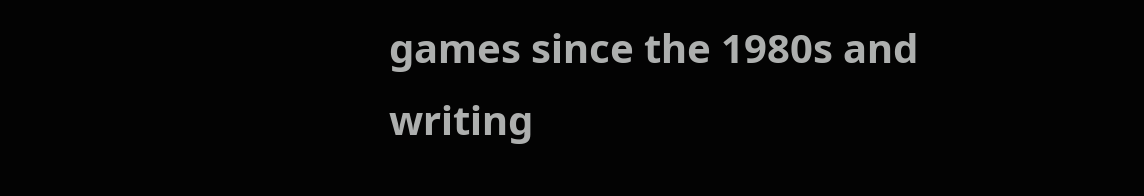games since the 1980s and writing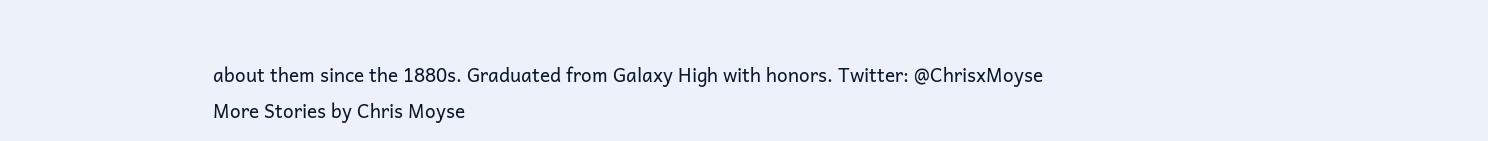about them since the 1880s. Graduated from Galaxy High with honors. Twitter: @ChrisxMoyse
More Stories by Chris Moyse